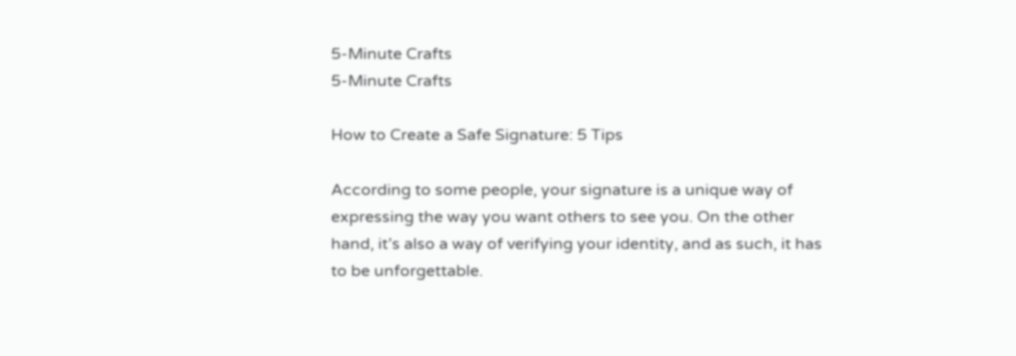5-Minute Crafts
5-Minute Crafts

How to Create a Safe Signature: 5 Tips

According to some people, your signature is a unique way of expressing the way you want others to see you. On the other hand, it’s also a way of verifying your identity, and as such, it has to be unforgettable.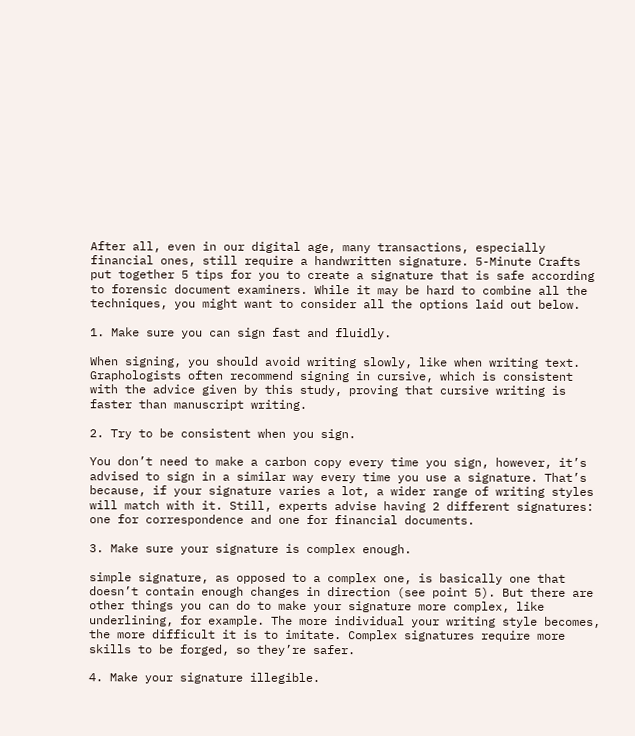After all, even in our digital age, many transactions, especially financial ones, still require a handwritten signature. 5-Minute Crafts put together 5 tips for you to create a signature that is safe according to forensic document examiners. While it may be hard to combine all the techniques, you might want to consider all the options laid out below.

1. Make sure you can sign fast and fluidly.

When signing, you should avoid writing slowly, like when writing text. Graphologists often recommend signing in cursive, which is consistent with the advice given by this study, proving that cursive writing is faster than manuscript writing.

2. Try to be consistent when you sign.

You don’t need to make a carbon copy every time you sign, however, it’s advised to sign in a similar way every time you use a signature. That’s because, if your signature varies a lot, a wider range of writing styles will match with it. Still, experts advise having 2 different signatures: one for correspondence and one for financial documents.

3. Make sure your signature is complex enough.

simple signature, as opposed to a complex one, is basically one that doesn’t contain enough changes in direction (see point 5). But there are other things you can do to make your signature more complex, like underlining, for example. The more individual your writing style becomes, the more difficult it is to imitate. Complex signatures require more skills to be forged, so they’re safer.

4. Make your signature illegible.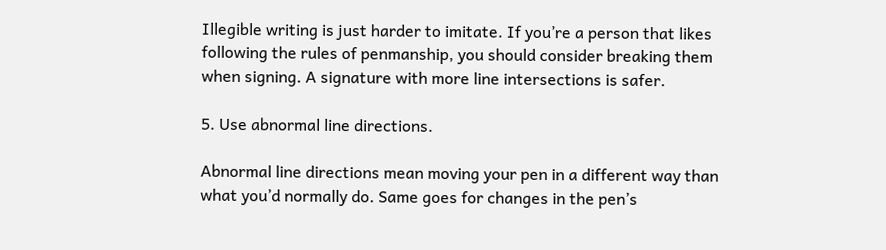Illegible writing is just harder to imitate. If you’re a person that likes following the rules of penmanship, you should consider breaking them when signing. A signature with more line intersections is safer.

5. Use abnormal line directions.

Abnormal line directions mean moving your pen in a different way than what you’d normally do. Same goes for changes in the pen’s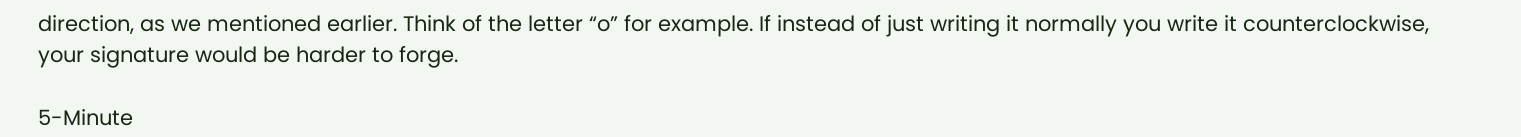direction, as we mentioned earlier. Think of the letter “o” for example. If instead of just writing it normally you write it counterclockwise, your signature would be harder to forge.

5-Minute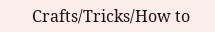Crafts/Tricks/How to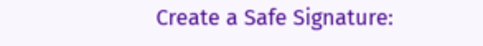Create a Safe Signature: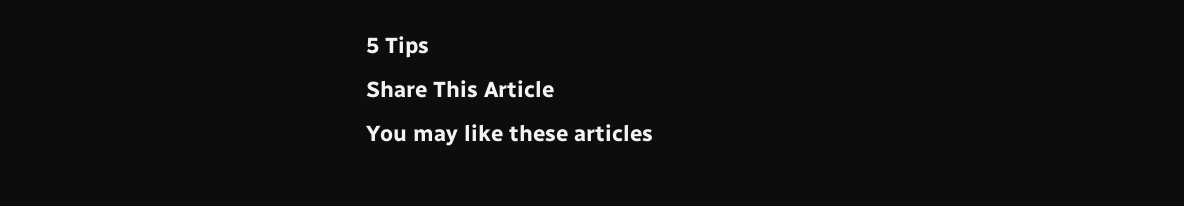5 Tips
Share This Article
You may like these articles